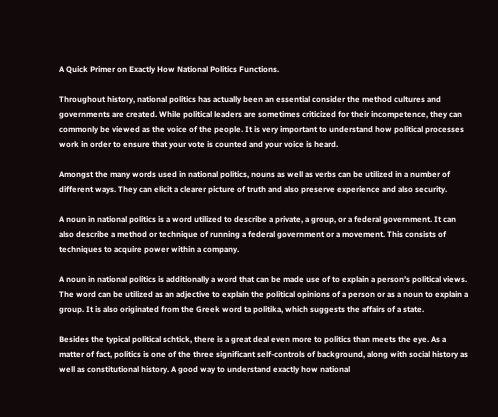A Quick Primer on Exactly How National Politics Functions.

Throughout history, national politics has actually been an essential consider the method cultures and governments are created. While political leaders are sometimes criticized for their incompetence, they can commonly be viewed as the voice of the people. It is very important to understand how political processes work in order to ensure that your vote is counted and your voice is heard.

Amongst the many words used in national politics, nouns as well as verbs can be utilized in a number of different ways. They can elicit a clearer picture of truth and also preserve experience and also security.

A noun in national politics is a word utilized to describe a private, a group, or a federal government. It can also describe a method or technique of running a federal government or a movement. This consists of techniques to acquire power within a company.

A noun in national politics is additionally a word that can be made use of to explain a person’s political views. The word can be utilized as an adjective to explain the political opinions of a person or as a noun to explain a group. It is also originated from the Greek word ta politika, which suggests the affairs of a state.

Besides the typical political schtick, there is a great deal even more to politics than meets the eye. As a matter of fact, politics is one of the three significant self-controls of background, along with social history as well as constitutional history. A good way to understand exactly how national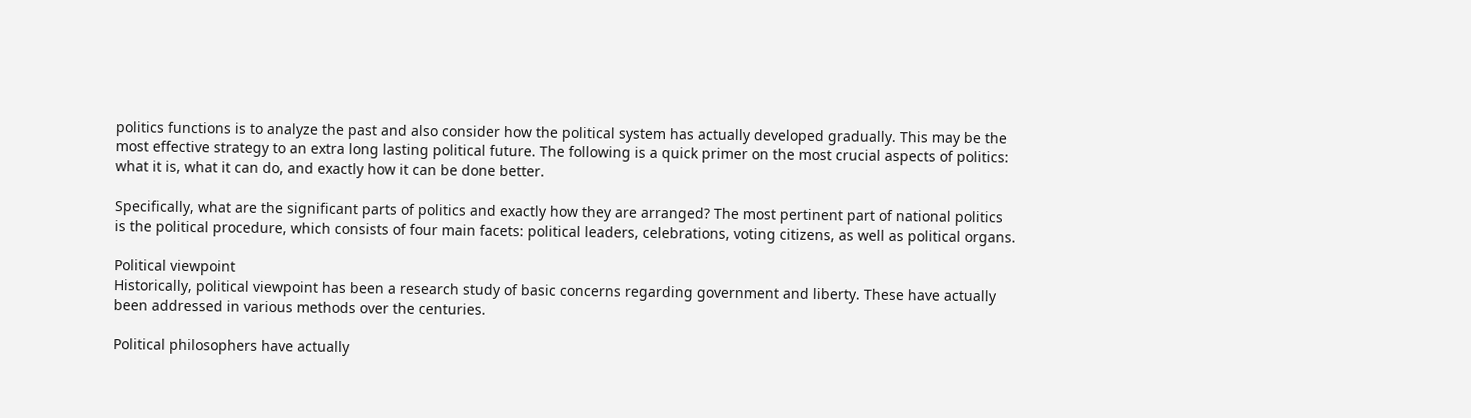politics functions is to analyze the past and also consider how the political system has actually developed gradually. This may be the most effective strategy to an extra long lasting political future. The following is a quick primer on the most crucial aspects of politics: what it is, what it can do, and exactly how it can be done better.

Specifically, what are the significant parts of politics and exactly how they are arranged? The most pertinent part of national politics is the political procedure, which consists of four main facets: political leaders, celebrations, voting citizens, as well as political organs.

Political viewpoint
Historically, political viewpoint has been a research study of basic concerns regarding government and liberty. These have actually been addressed in various methods over the centuries.

Political philosophers have actually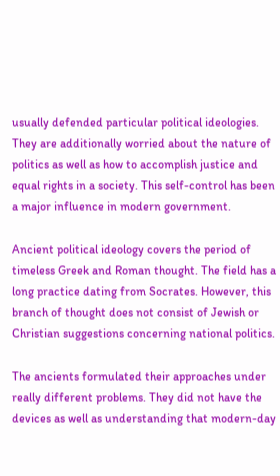usually defended particular political ideologies. They are additionally worried about the nature of politics as well as how to accomplish justice and equal rights in a society. This self-control has been a major influence in modern government.

Ancient political ideology covers the period of timeless Greek and Roman thought. The field has a long practice dating from Socrates. However, this branch of thought does not consist of Jewish or Christian suggestions concerning national politics.

The ancients formulated their approaches under really different problems. They did not have the devices as well as understanding that modern-day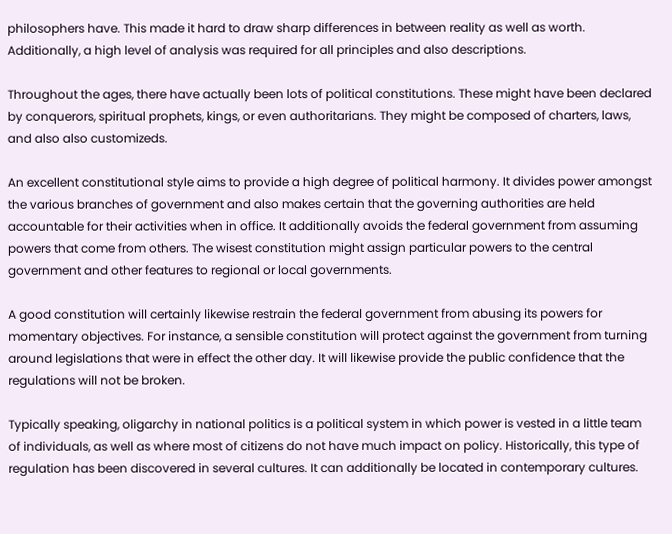philosophers have. This made it hard to draw sharp differences in between reality as well as worth. Additionally, a high level of analysis was required for all principles and also descriptions.

Throughout the ages, there have actually been lots of political constitutions. These might have been declared by conquerors, spiritual prophets, kings, or even authoritarians. They might be composed of charters, laws, and also also customizeds.

An excellent constitutional style aims to provide a high degree of political harmony. It divides power amongst the various branches of government and also makes certain that the governing authorities are held accountable for their activities when in office. It additionally avoids the federal government from assuming powers that come from others. The wisest constitution might assign particular powers to the central government and other features to regional or local governments.

A good constitution will certainly likewise restrain the federal government from abusing its powers for momentary objectives. For instance, a sensible constitution will protect against the government from turning around legislations that were in effect the other day. It will likewise provide the public confidence that the regulations will not be broken.

Typically speaking, oligarchy in national politics is a political system in which power is vested in a little team of individuals, as well as where most of citizens do not have much impact on policy. Historically, this type of regulation has been discovered in several cultures. It can additionally be located in contemporary cultures.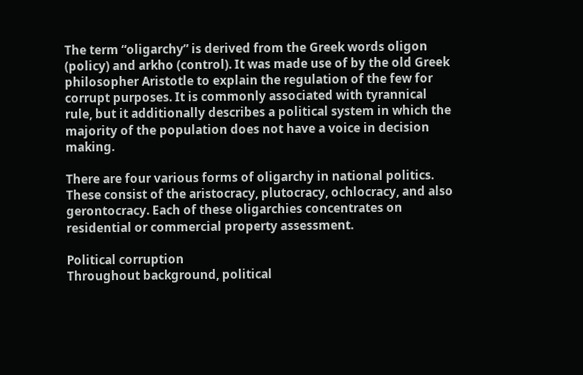The term “oligarchy” is derived from the Greek words oligon (policy) and arkho (control). It was made use of by the old Greek philosopher Aristotle to explain the regulation of the few for corrupt purposes. It is commonly associated with tyrannical rule, but it additionally describes a political system in which the majority of the population does not have a voice in decision making.

There are four various forms of oligarchy in national politics. These consist of the aristocracy, plutocracy, ochlocracy, and also gerontocracy. Each of these oligarchies concentrates on residential or commercial property assessment.

Political corruption
Throughout background, political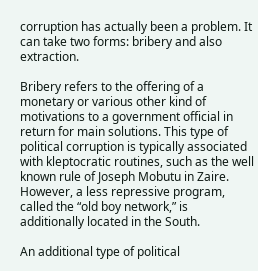corruption has actually been a problem. It can take two forms: bribery and also extraction.

Bribery refers to the offering of a monetary or various other kind of motivations to a government official in return for main solutions. This type of political corruption is typically associated with kleptocratic routines, such as the well known rule of Joseph Mobutu in Zaire. However, a less repressive program, called the “old boy network,” is additionally located in the South.

An additional type of political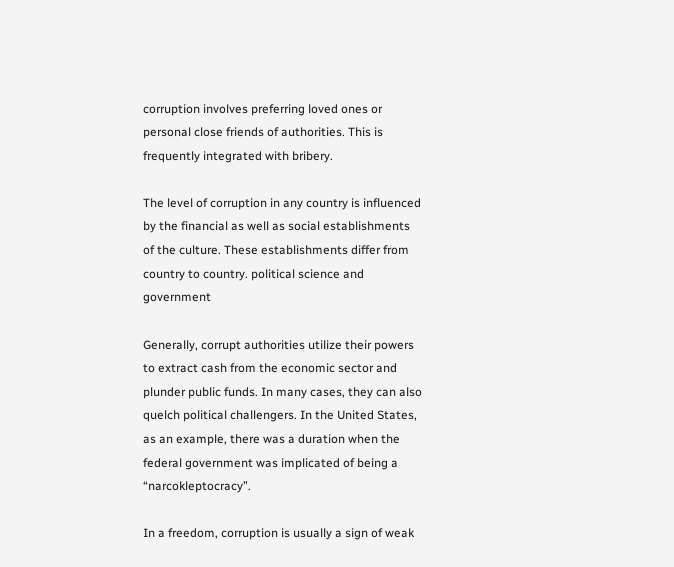corruption involves preferring loved ones or personal close friends of authorities. This is frequently integrated with bribery.

The level of corruption in any country is influenced by the financial as well as social establishments of the culture. These establishments differ from country to country. political science and government

Generally, corrupt authorities utilize their powers to extract cash from the economic sector and plunder public funds. In many cases, they can also quelch political challengers. In the United States, as an example, there was a duration when the federal government was implicated of being a “narcokleptocracy”.

In a freedom, corruption is usually a sign of weak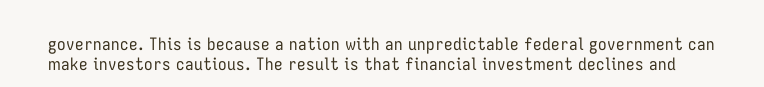governance. This is because a nation with an unpredictable federal government can make investors cautious. The result is that financial investment declines and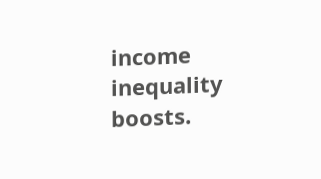income inequality boosts.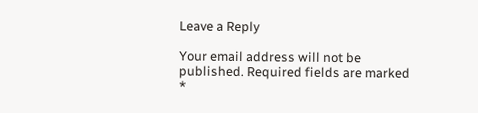Leave a Reply

Your email address will not be published. Required fields are marked *